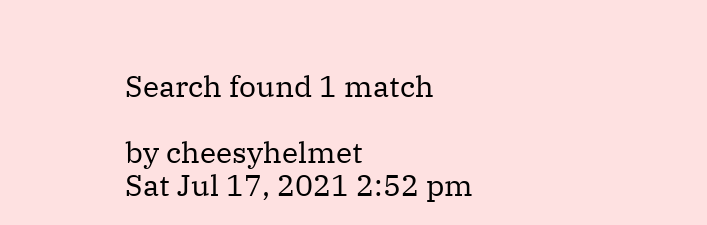Search found 1 match

by cheesyhelmet
Sat Jul 17, 2021 2:52 pm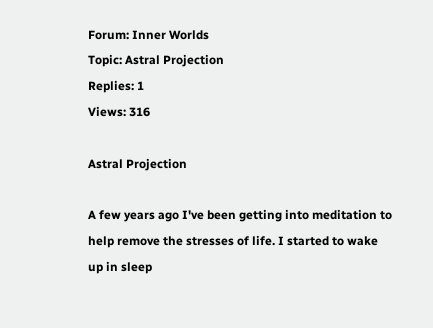Forum: Inner Worlds
Topic: Astral Projection
Replies: 1
Views: 316

Astral Projection

A few years ago I've been getting into meditation to help remove the stresses of life. I started to wake up in sleep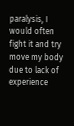paralysis, I would often fight it and try move my body due to lack of experience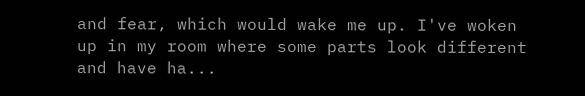and fear, which would wake me up. I've woken up in my room where some parts look different and have ha...